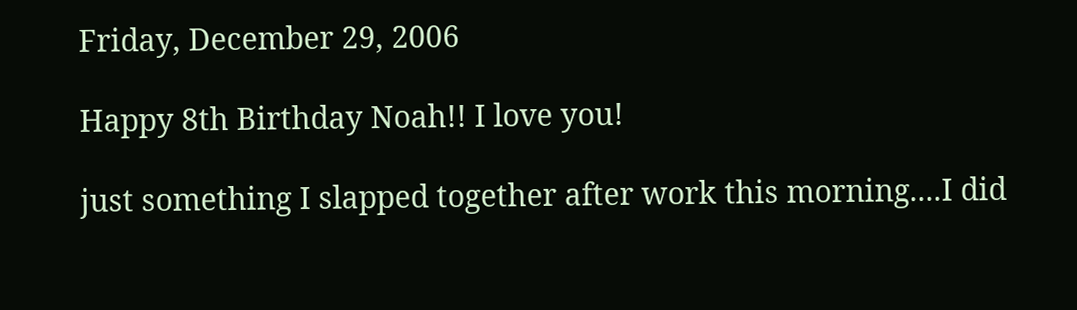Friday, December 29, 2006

Happy 8th Birthday Noah!! I love you!

just something I slapped together after work this morning....I did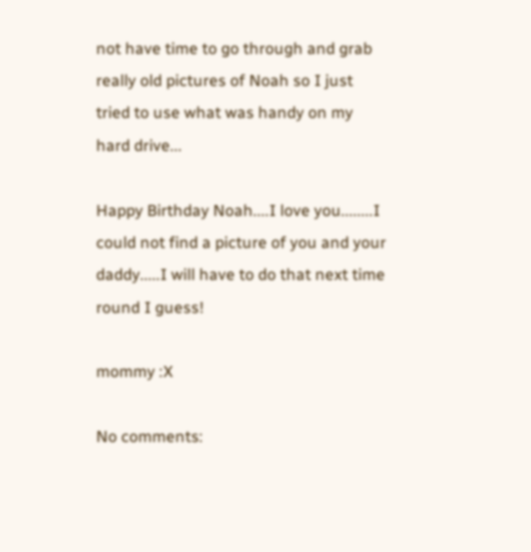not have time to go through and grab really old pictures of Noah so I just tried to use what was handy on my hard drive...

Happy Birthday Noah....I love you........I could not find a picture of you and your daddy.....I will have to do that next time round I guess!

mommy :X

No comments: